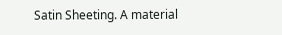Satin Sheeting. A material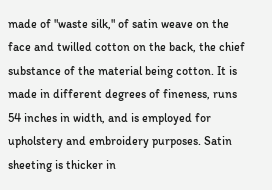made of "waste silk," of satin weave on the face and twilled cotton on the back, the chief substance of the material being cotton. It is made in different degrees of fineness, runs 54 inches in width, and is employed for upholstery and embroidery purposes. Satin sheeting is thicker in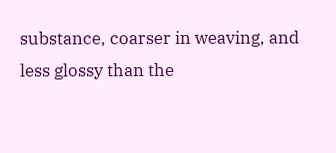substance, coarser in weaving, and less glossy than the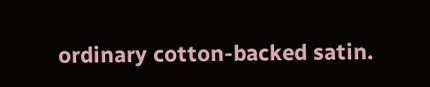ordinary cotton-backed satin.